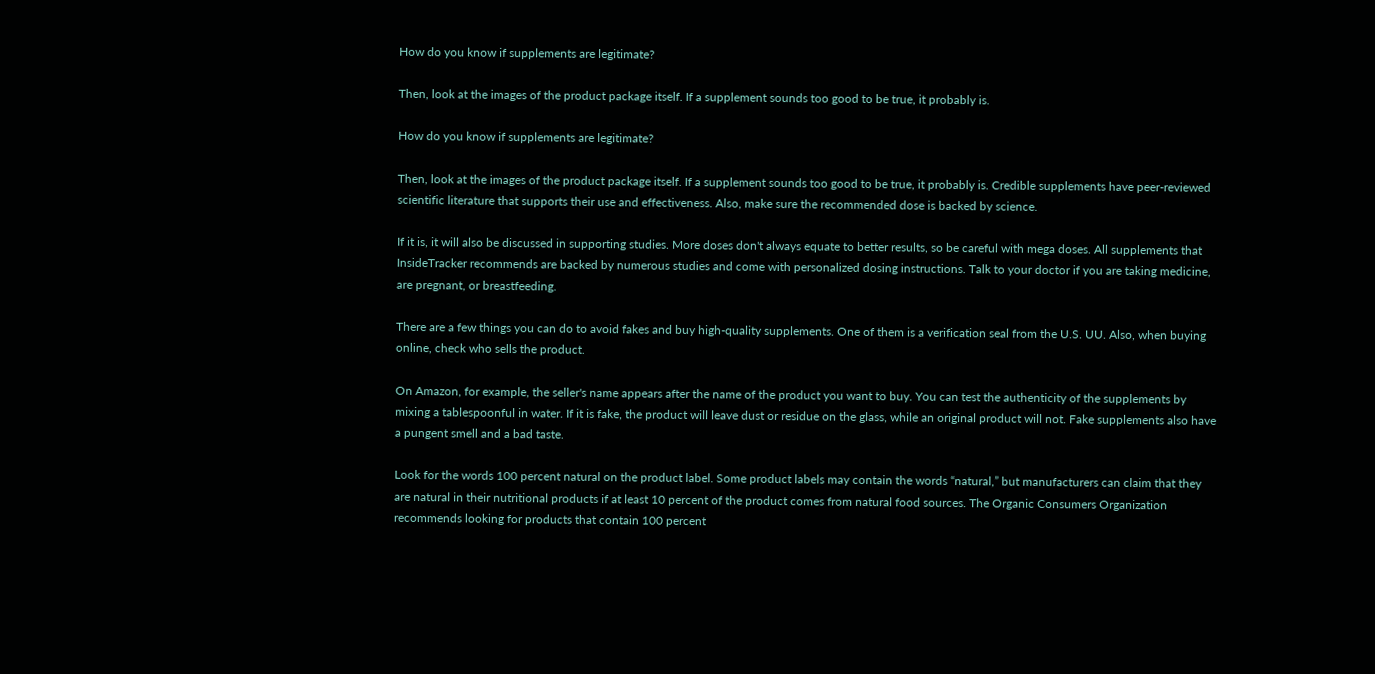How do you know if supplements are legitimate?

Then, look at the images of the product package itself. If a supplement sounds too good to be true, it probably is.

How do you know if supplements are legitimate?

Then, look at the images of the product package itself. If a supplement sounds too good to be true, it probably is. Credible supplements have peer-reviewed scientific literature that supports their use and effectiveness. Also, make sure the recommended dose is backed by science.

If it is, it will also be discussed in supporting studies. More doses don't always equate to better results, so be careful with mega doses. All supplements that InsideTracker recommends are backed by numerous studies and come with personalized dosing instructions. Talk to your doctor if you are taking medicine, are pregnant, or breastfeeding.

There are a few things you can do to avoid fakes and buy high-quality supplements. One of them is a verification seal from the U.S. UU. Also, when buying online, check who sells the product.

On Amazon, for example, the seller's name appears after the name of the product you want to buy. You can test the authenticity of the supplements by mixing a tablespoonful in water. If it is fake, the product will leave dust or residue on the glass, while an original product will not. Fake supplements also have a pungent smell and a bad taste.

Look for the words 100 percent natural on the product label. Some product labels may contain the words “natural,” but manufacturers can claim that they are natural in their nutritional products if at least 10 percent of the product comes from natural food sources. The Organic Consumers Organization recommends looking for products that contain 100 percent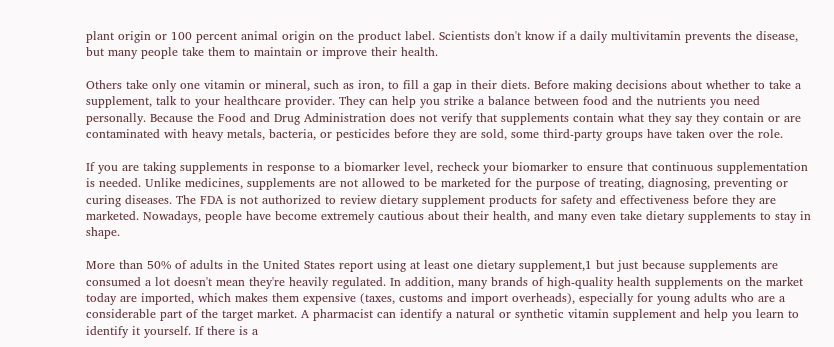plant origin or 100 percent animal origin on the product label. Scientists don't know if a daily multivitamin prevents the disease, but many people take them to maintain or improve their health.

Others take only one vitamin or mineral, such as iron, to fill a gap in their diets. Before making decisions about whether to take a supplement, talk to your healthcare provider. They can help you strike a balance between food and the nutrients you need personally. Because the Food and Drug Administration does not verify that supplements contain what they say they contain or are contaminated with heavy metals, bacteria, or pesticides before they are sold, some third-party groups have taken over the role.

If you are taking supplements in response to a biomarker level, recheck your biomarker to ensure that continuous supplementation is needed. Unlike medicines, supplements are not allowed to be marketed for the purpose of treating, diagnosing, preventing or curing diseases. The FDA is not authorized to review dietary supplement products for safety and effectiveness before they are marketed. Nowadays, people have become extremely cautious about their health, and many even take dietary supplements to stay in shape.

More than 50% of adults in the United States report using at least one dietary supplement,1 but just because supplements are consumed a lot doesn't mean they're heavily regulated. In addition, many brands of high-quality health supplements on the market today are imported, which makes them expensive (taxes, customs and import overheads), especially for young adults who are a considerable part of the target market. A pharmacist can identify a natural or synthetic vitamin supplement and help you learn to identify it yourself. If there is a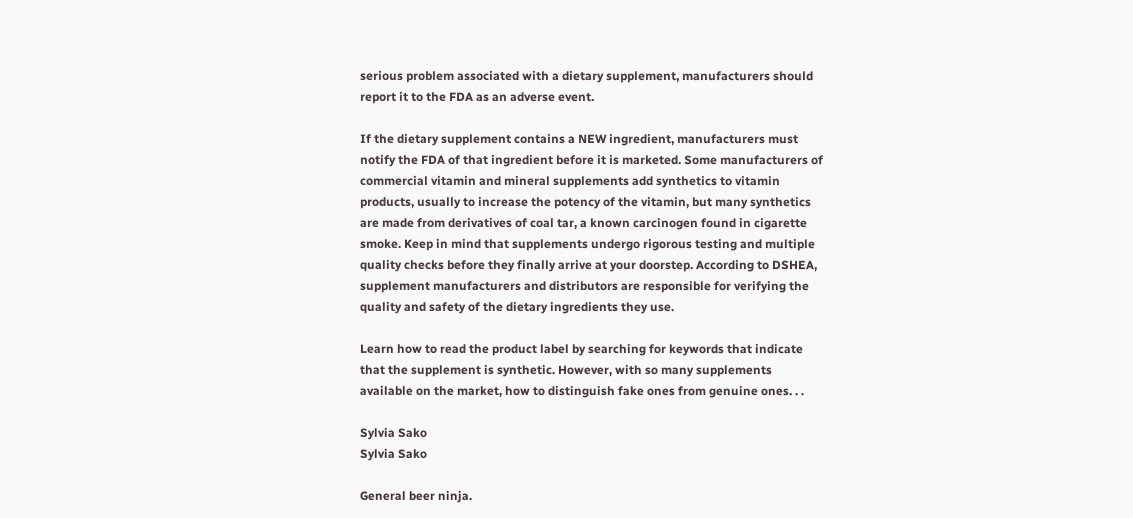serious problem associated with a dietary supplement, manufacturers should report it to the FDA as an adverse event.

If the dietary supplement contains a NEW ingredient, manufacturers must notify the FDA of that ingredient before it is marketed. Some manufacturers of commercial vitamin and mineral supplements add synthetics to vitamin products, usually to increase the potency of the vitamin, but many synthetics are made from derivatives of coal tar, a known carcinogen found in cigarette smoke. Keep in mind that supplements undergo rigorous testing and multiple quality checks before they finally arrive at your doorstep. According to DSHEA, supplement manufacturers and distributors are responsible for verifying the quality and safety of the dietary ingredients they use.

Learn how to read the product label by searching for keywords that indicate that the supplement is synthetic. However, with so many supplements available on the market, how to distinguish fake ones from genuine ones. . .

Sylvia Sako
Sylvia Sako

General beer ninja.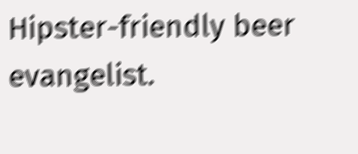Hipster-friendly beer evangelist.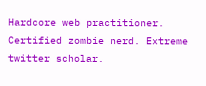Hardcore web practitioner. Certified zombie nerd. Extreme twitter scholar.